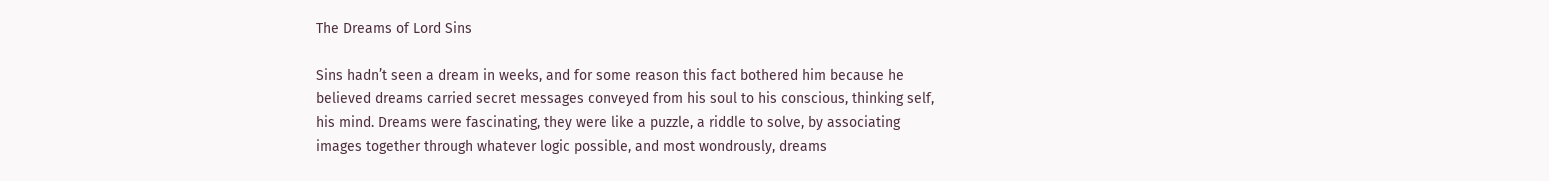The Dreams of Lord Sins

Sins hadn’t seen a dream in weeks, and for some reason this fact bothered him because he believed dreams carried secret messages conveyed from his soul to his conscious, thinking self, his mind. Dreams were fascinating, they were like a puzzle, a riddle to solve, by associating images together through whatever logic possible, and most wondrously, dreams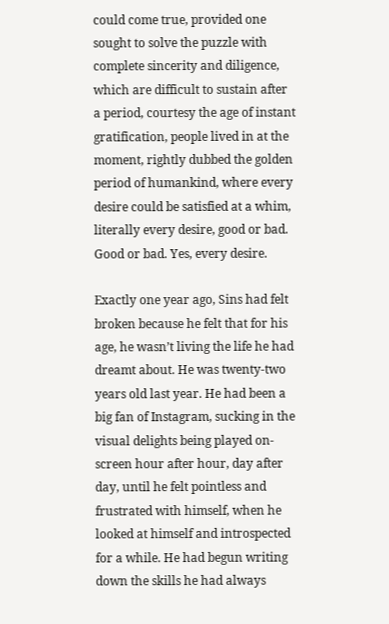could come true, provided one sought to solve the puzzle with complete sincerity and diligence, which are difficult to sustain after a period, courtesy the age of instant gratification, people lived in at the moment, rightly dubbed the golden period of humankind, where every desire could be satisfied at a whim, literally every desire, good or bad. Good or bad. Yes, every desire.

Exactly one year ago, Sins had felt broken because he felt that for his age, he wasn’t living the life he had dreamt about. He was twenty-two years old last year. He had been a big fan of Instagram, sucking in the visual delights being played on-screen hour after hour, day after day, until he felt pointless and frustrated with himself, when he looked at himself and introspected for a while. He had begun writing down the skills he had always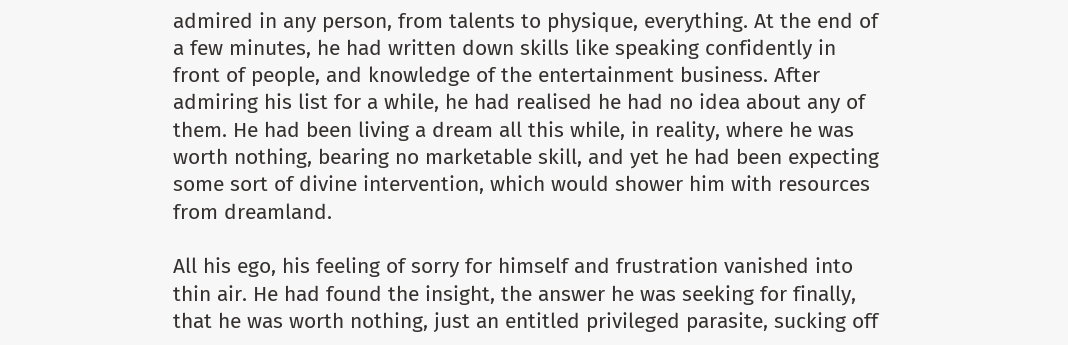admired in any person, from talents to physique, everything. At the end of a few minutes, he had written down skills like speaking confidently in front of people, and knowledge of the entertainment business. After admiring his list for a while, he had realised he had no idea about any of them. He had been living a dream all this while, in reality, where he was worth nothing, bearing no marketable skill, and yet he had been expecting some sort of divine intervention, which would shower him with resources from dreamland.

All his ego, his feeling of sorry for himself and frustration vanished into thin air. He had found the insight, the answer he was seeking for finally, that he was worth nothing, just an entitled privileged parasite, sucking off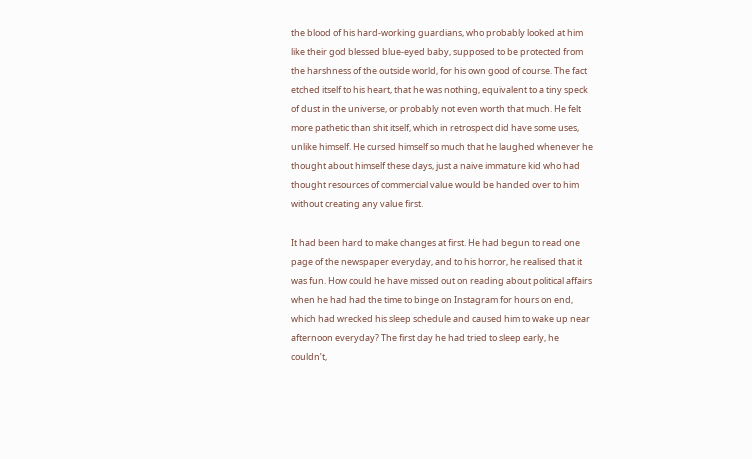the blood of his hard-working guardians, who probably looked at him like their god blessed blue-eyed baby, supposed to be protected from the harshness of the outside world, for his own good of course. The fact etched itself to his heart, that he was nothing, equivalent to a tiny speck of dust in the universe, or probably not even worth that much. He felt more pathetic than shit itself, which in retrospect did have some uses, unlike himself. He cursed himself so much that he laughed whenever he thought about himself these days, just a naive immature kid who had thought resources of commercial value would be handed over to him without creating any value first.

It had been hard to make changes at first. He had begun to read one page of the newspaper everyday, and to his horror, he realised that it was fun. How could he have missed out on reading about political affairs when he had had the time to binge on Instagram for hours on end, which had wrecked his sleep schedule and caused him to wake up near afternoon everyday? The first day he had tried to sleep early, he couldn’t,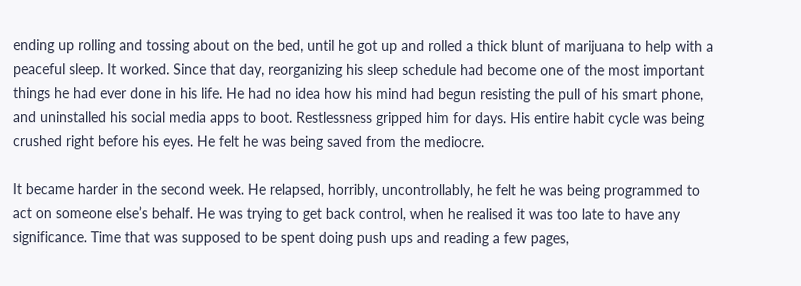ending up rolling and tossing about on the bed, until he got up and rolled a thick blunt of marijuana to help with a peaceful sleep. It worked. Since that day, reorganizing his sleep schedule had become one of the most important things he had ever done in his life. He had no idea how his mind had begun resisting the pull of his smart phone, and uninstalled his social media apps to boot. Restlessness gripped him for days. His entire habit cycle was being crushed right before his eyes. He felt he was being saved from the mediocre.

It became harder in the second week. He relapsed, horribly, uncontrollably, he felt he was being programmed to act on someone else’s behalf. He was trying to get back control, when he realised it was too late to have any significance. Time that was supposed to be spent doing push ups and reading a few pages,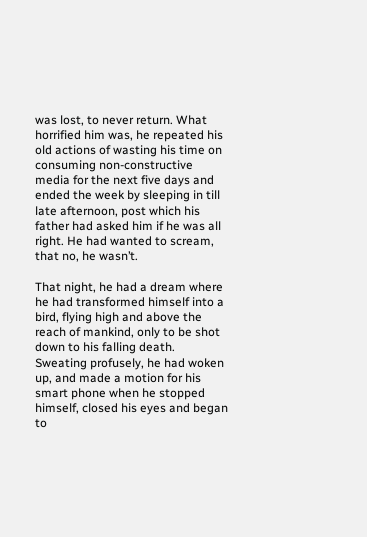was lost, to never return. What horrified him was, he repeated his old actions of wasting his time on consuming non-constructive media for the next five days and ended the week by sleeping in till late afternoon, post which his father had asked him if he was all right. He had wanted to scream, that no, he wasn’t.

That night, he had a dream where he had transformed himself into a bird, flying high and above the reach of mankind, only to be shot down to his falling death. Sweating profusely, he had woken up, and made a motion for his smart phone when he stopped himself, closed his eyes and began to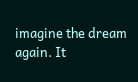imagine the dream again. It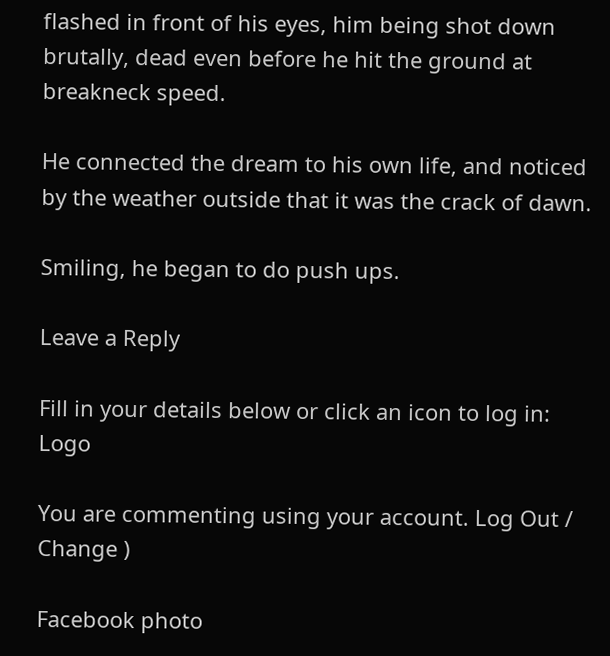flashed in front of his eyes, him being shot down brutally, dead even before he hit the ground at breakneck speed.

He connected the dream to his own life, and noticed by the weather outside that it was the crack of dawn.

Smiling, he began to do push ups.

Leave a Reply

Fill in your details below or click an icon to log in: Logo

You are commenting using your account. Log Out /  Change )

Facebook photo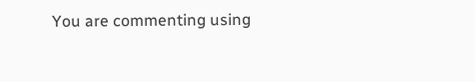You are commenting using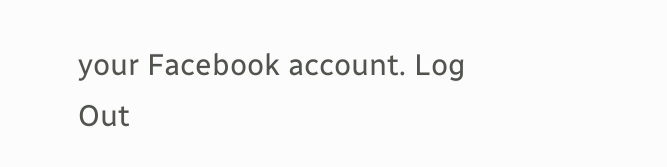your Facebook account. Log Out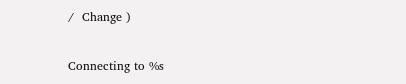/  Change )

Connecting to %s